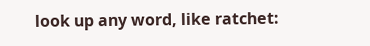look up any word, like ratchet: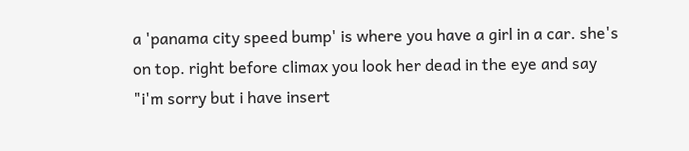a 'panama city speed bump' is where you have a girl in a car. she's on top. right before climax you look her dead in the eye and say "i'm sorry but i have insert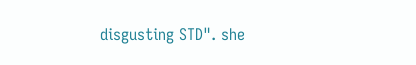disgusting STD". she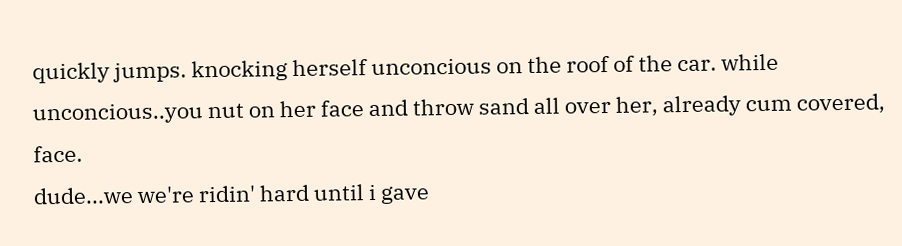quickly jumps. knocking herself unconcious on the roof of the car. while unconcious..you nut on her face and throw sand all over her, already cum covered, face.
dude...we we're ridin' hard until i gave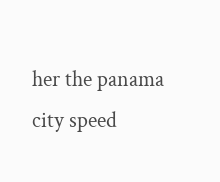her the panama city speed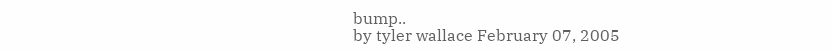bump..
by tyler wallace February 07, 2005